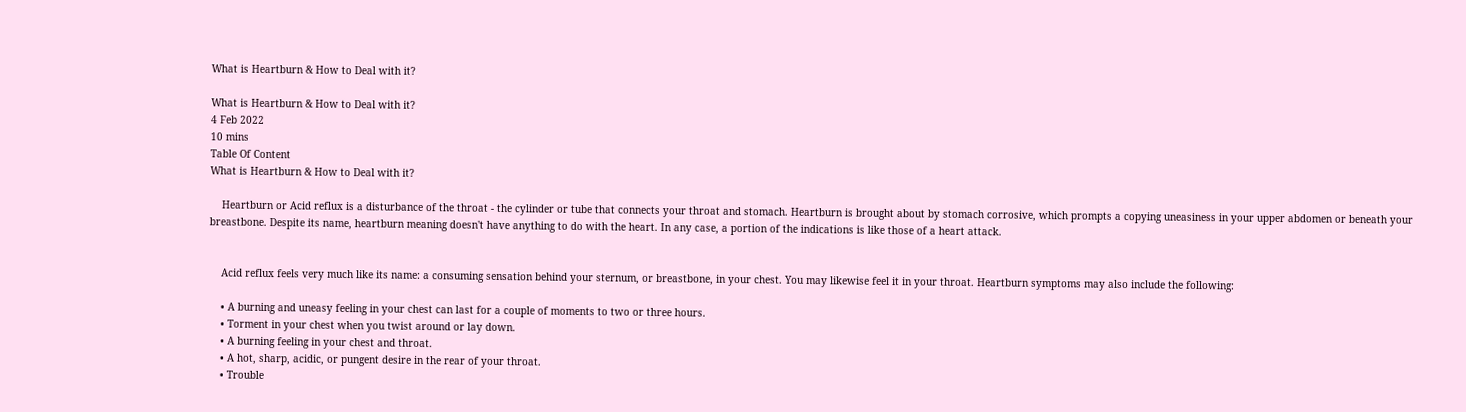What is Heartburn & How to Deal with it?

What is Heartburn & How to Deal with it?
4 Feb 2022
10 mins
Table Of Content
What is Heartburn & How to Deal with it?

    Heartburn or Acid reflux is a disturbance of the throat - the cylinder or tube that connects your throat and stomach. Heartburn is brought about by stomach corrosive, which prompts a copying uneasiness in your upper abdomen or beneath your breastbone. Despite its name, heartburn meaning doesn't have anything to do with the heart. In any case, a portion of the indications is like those of a heart attack.


    Acid reflux feels very much like its name: a consuming sensation behind your sternum, or breastbone, in your chest. You may likewise feel it in your throat. Heartburn symptoms may also include the following:

    • A burning and uneasy feeling in your chest can last for a couple of moments to two or three hours.
    • Torment in your chest when you twist around or lay down.
    • A burning feeling in your chest and throat.
    • A hot, sharp, acidic, or pungent desire in the rear of your throat.
    • Trouble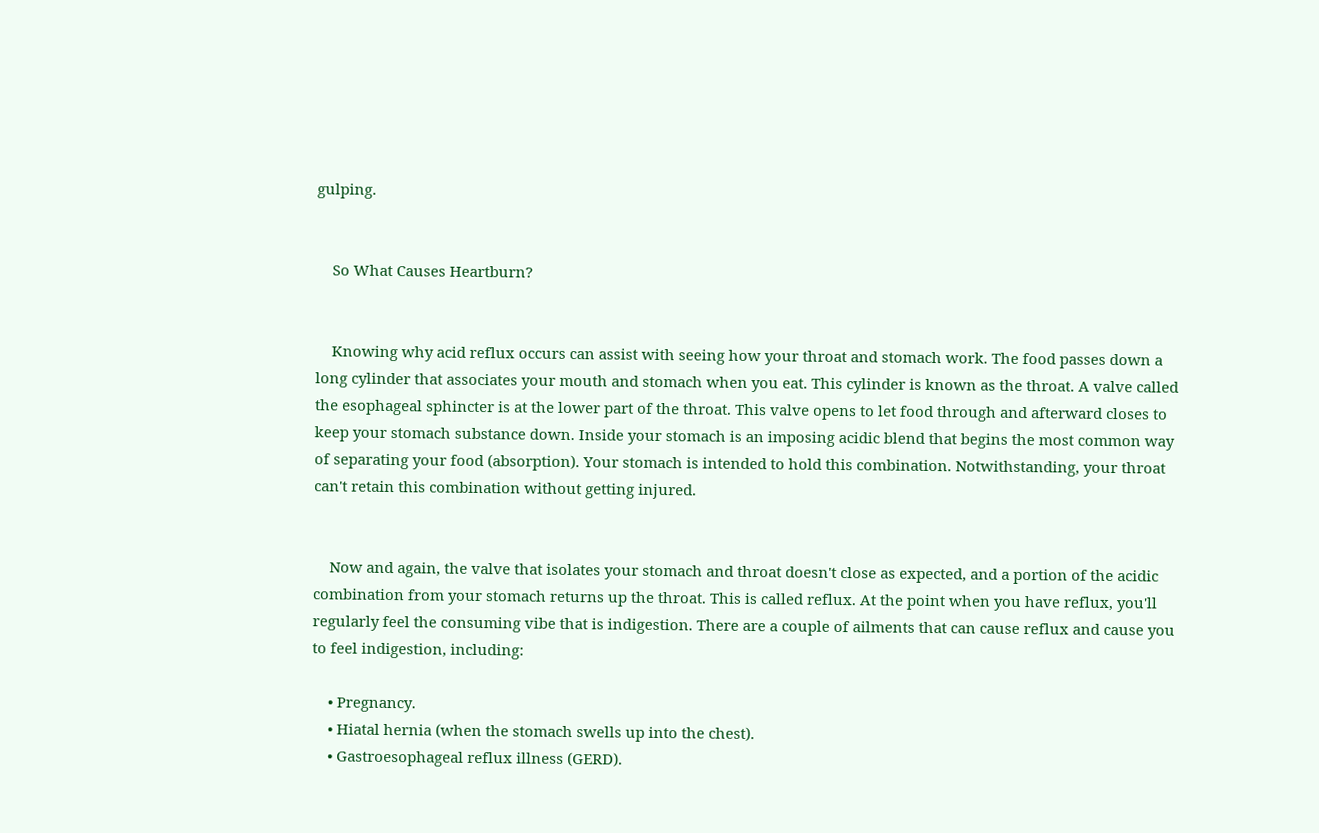gulping.


    So What Causes Heartburn?


    Knowing why acid reflux occurs can assist with seeing how your throat and stomach work. The food passes down a long cylinder that associates your mouth and stomach when you eat. This cylinder is known as the throat. A valve called the esophageal sphincter is at the lower part of the throat. This valve opens to let food through and afterward closes to keep your stomach substance down. Inside your stomach is an imposing acidic blend that begins the most common way of separating your food (absorption). Your stomach is intended to hold this combination. Notwithstanding, your throat can't retain this combination without getting injured.


    Now and again, the valve that isolates your stomach and throat doesn't close as expected, and a portion of the acidic combination from your stomach returns up the throat. This is called reflux. At the point when you have reflux, you'll regularly feel the consuming vibe that is indigestion. There are a couple of ailments that can cause reflux and cause you to feel indigestion, including:

    • Pregnancy.
    • Hiatal hernia (when the stomach swells up into the chest).
    • Gastroesophageal reflux illness (GERD).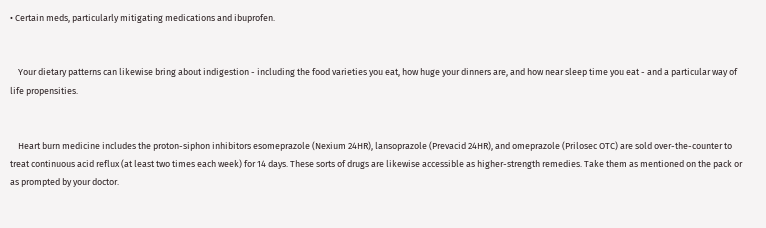• Certain meds, particularly mitigating medications and ibuprofen.


    Your dietary patterns can likewise bring about indigestion - including the food varieties you eat, how huge your dinners are, and how near sleep time you eat - and a particular way of life propensities.


    Heart burn medicine includes the proton-siphon inhibitors esomeprazole (Nexium 24HR), lansoprazole (Prevacid 24HR), and omeprazole (Prilosec OTC) are sold over-the-counter to treat continuous acid reflux (at least two times each week) for 14 days. These sorts of drugs are likewise accessible as higher-strength remedies. Take them as mentioned on the pack or as prompted by your doctor.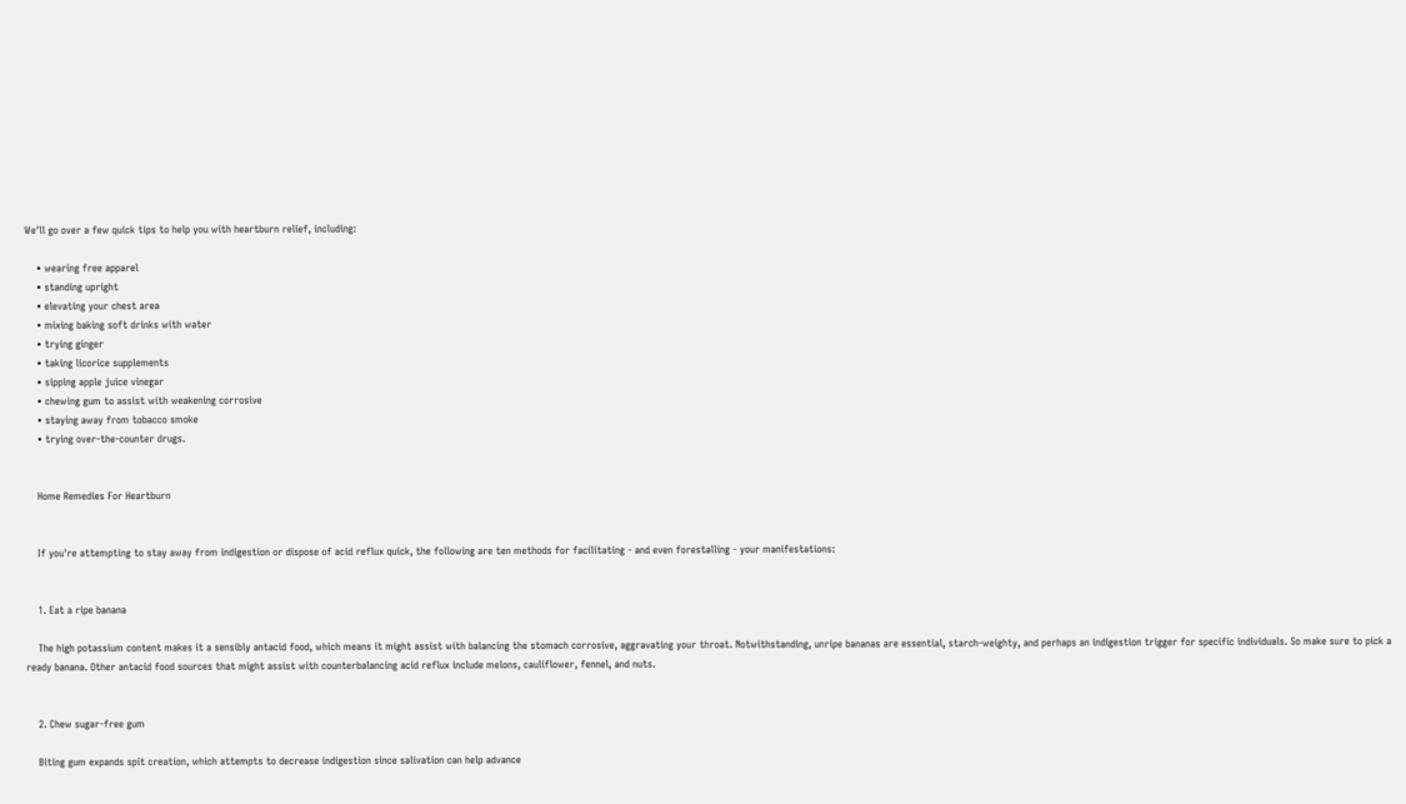We'll go over a few quick tips to help you with heartburn relief, including:

    • wearing free apparel
    • standing upright
    • elevating your chest area
    • mixing baking soft drinks with water
    • trying ginger
    • taking licorice supplements
    • sipping apple juice vinegar
    • chewing gum to assist with weakening corrosive
    • staying away from tobacco smoke
    • trying over-the-counter drugs.


    Home Remedies For Heartburn


    If you're attempting to stay away from indigestion or dispose of acid reflux quick, the following are ten methods for facilitating - and even forestalling - your manifestations:


    1. Eat a ripe banana

    The high potassium content makes it a sensibly antacid food, which means it might assist with balancing the stomach corrosive, aggravating your throat. Notwithstanding, unripe bananas are essential, starch-weighty, and perhaps an indigestion trigger for specific individuals. So make sure to pick a ready banana. Other antacid food sources that might assist with counterbalancing acid reflux include melons, cauliflower, fennel, and nuts.


    2. Chew sugar-free gum

    Biting gum expands spit creation, which attempts to decrease indigestion since salivation can help advance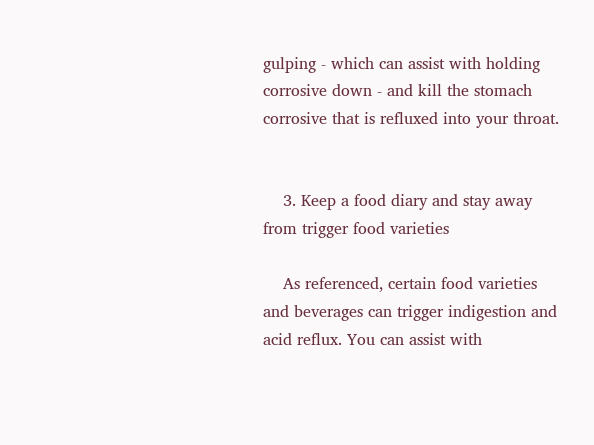gulping - which can assist with holding corrosive down - and kill the stomach corrosive that is refluxed into your throat.


    3. Keep a food diary and stay away from trigger food varieties

    As referenced, certain food varieties and beverages can trigger indigestion and acid reflux. You can assist with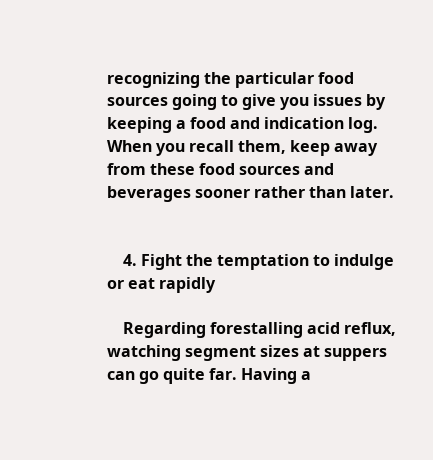recognizing the particular food sources going to give you issues by keeping a food and indication log. When you recall them, keep away from these food sources and beverages sooner rather than later.


    4. Fight the temptation to indulge or eat rapidly

    Regarding forestalling acid reflux, watching segment sizes at suppers can go quite far. Having a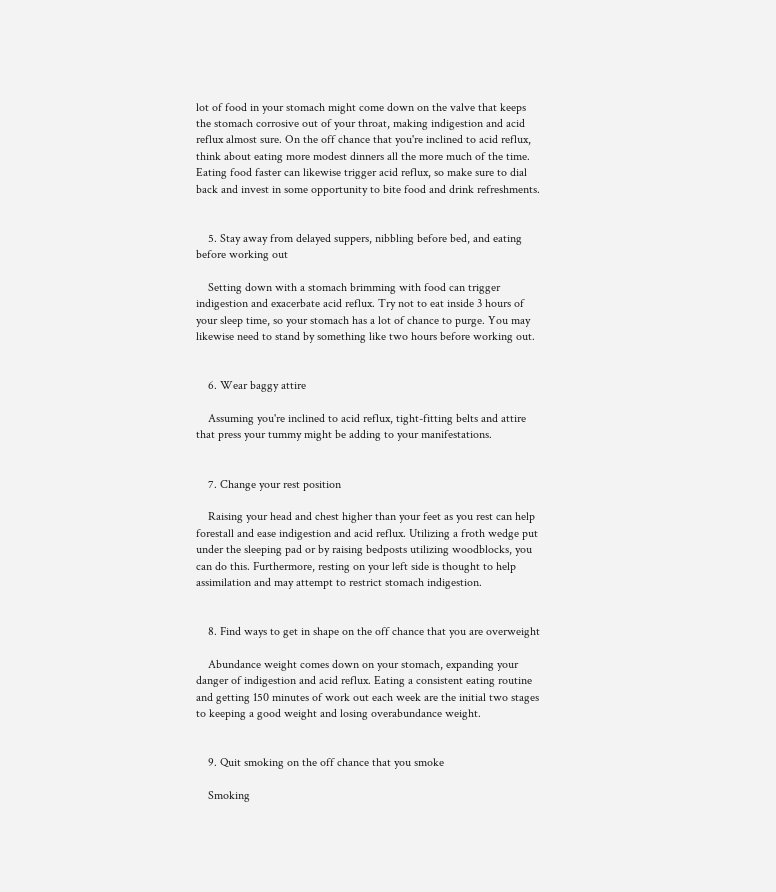lot of food in your stomach might come down on the valve that keeps the stomach corrosive out of your throat, making indigestion and acid reflux almost sure. On the off chance that you're inclined to acid reflux, think about eating more modest dinners all the more much of the time. Eating food faster can likewise trigger acid reflux, so make sure to dial back and invest in some opportunity to bite food and drink refreshments.


    5. Stay away from delayed suppers, nibbling before bed, and eating before working out

    Setting down with a stomach brimming with food can trigger indigestion and exacerbate acid reflux. Try not to eat inside 3 hours of your sleep time, so your stomach has a lot of chance to purge. You may likewise need to stand by something like two hours before working out.


    6. Wear baggy attire

    Assuming you're inclined to acid reflux, tight-fitting belts and attire that press your tummy might be adding to your manifestations.


    7. Change your rest position

    Raising your head and chest higher than your feet as you rest can help forestall and ease indigestion and acid reflux. Utilizing a froth wedge put under the sleeping pad or by raising bedposts utilizing woodblocks, you can do this. Furthermore, resting on your left side is thought to help assimilation and may attempt to restrict stomach indigestion.


    8. Find ways to get in shape on the off chance that you are overweight

    Abundance weight comes down on your stomach, expanding your danger of indigestion and acid reflux. Eating a consistent eating routine and getting 150 minutes of work out each week are the initial two stages to keeping a good weight and losing overabundance weight.


    9. Quit smoking on the off chance that you smoke

    Smoking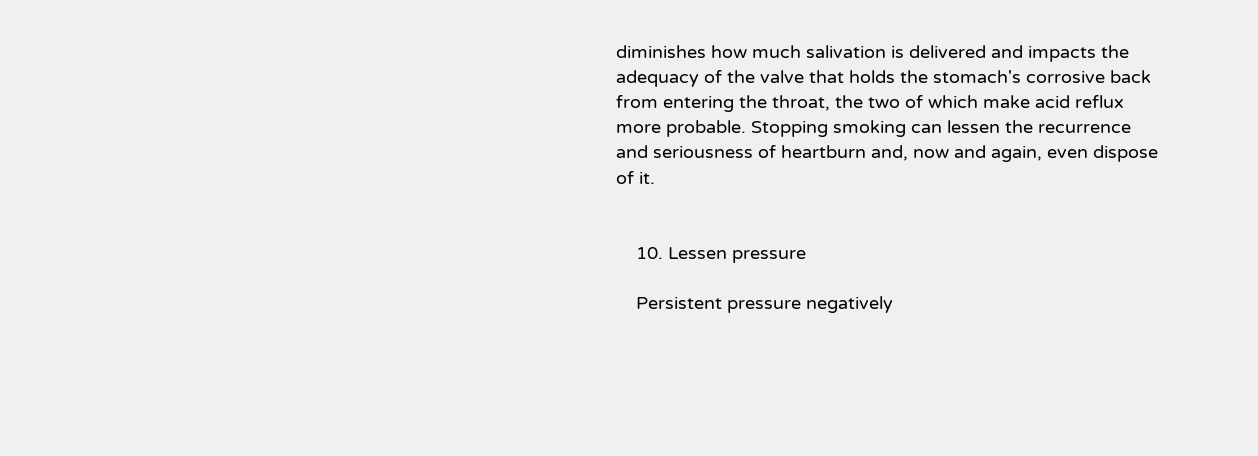diminishes how much salivation is delivered and impacts the adequacy of the valve that holds the stomach's corrosive back from entering the throat, the two of which make acid reflux more probable. Stopping smoking can lessen the recurrence and seriousness of heartburn and, now and again, even dispose of it.


    10. Lessen pressure

    Persistent pressure negatively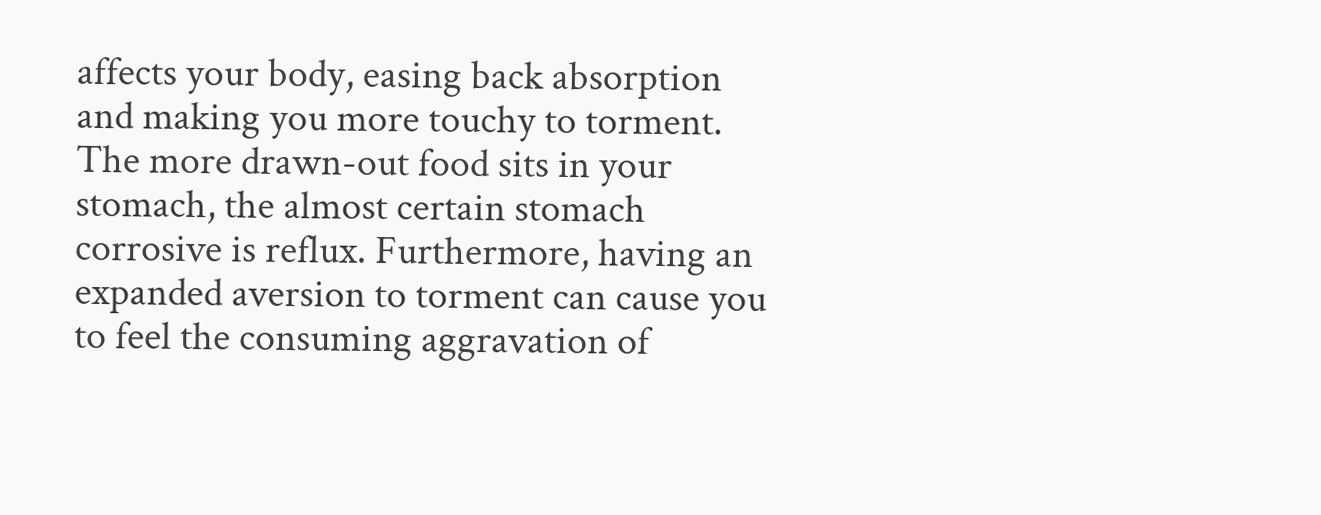affects your body, easing back absorption and making you more touchy to torment. The more drawn-out food sits in your stomach, the almost certain stomach corrosive is reflux. Furthermore, having an expanded aversion to torment can cause you to feel the consuming aggravation of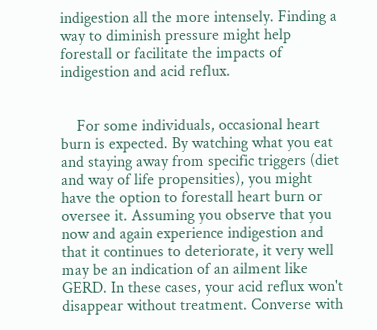indigestion all the more intensely. Finding a way to diminish pressure might help forestall or facilitate the impacts of indigestion and acid reflux.


    For some individuals, occasional heart burn is expected. By watching what you eat and staying away from specific triggers (diet and way of life propensities), you might have the option to forestall heart burn or oversee it. Assuming you observe that you now and again experience indigestion and that it continues to deteriorate, it very well may be an indication of an ailment like GERD. In these cases, your acid reflux won't disappear without treatment. Converse with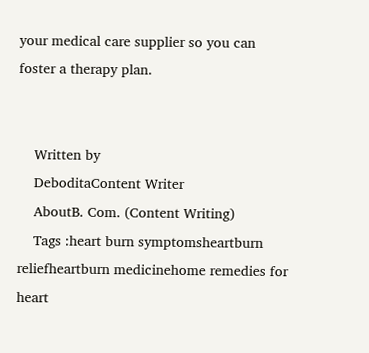your medical care supplier so you can foster a therapy plan.


    Written by
    DeboditaContent Writer
    AboutB. Com. (Content Writing)
    Tags :heart burn symptomsheartburn reliefheartburn medicinehome remedies for heart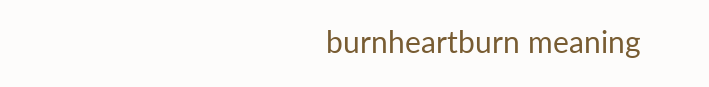burnheartburn meaning